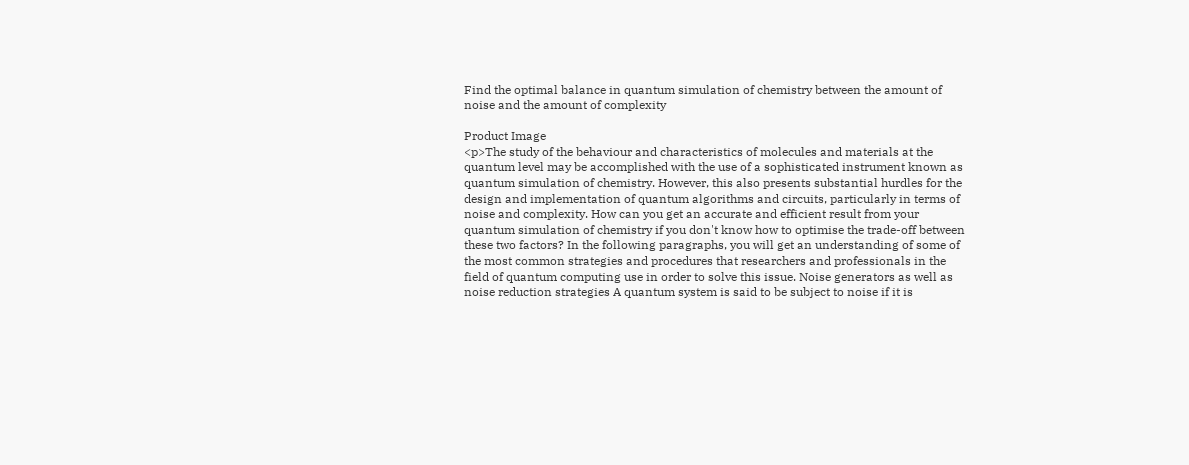Find the optimal balance in quantum simulation of chemistry between the amount of noise and the amount of complexity

Product Image
<p>The study of the behaviour and characteristics of molecules and materials at the quantum level may be accomplished with the use of a sophisticated instrument known as quantum simulation of chemistry. However, this also presents substantial hurdles for the design and implementation of quantum algorithms and circuits, particularly in terms of noise and complexity. How can you get an accurate and efficient result from your quantum simulation of chemistry if you don't know how to optimise the trade-off between these two factors? In the following paragraphs, you will get an understanding of some of the most common strategies and procedures that researchers and professionals in the field of quantum computing use in order to solve this issue. Noise generators as well as noise reduction strategies A quantum system is said to be subject to noise if it is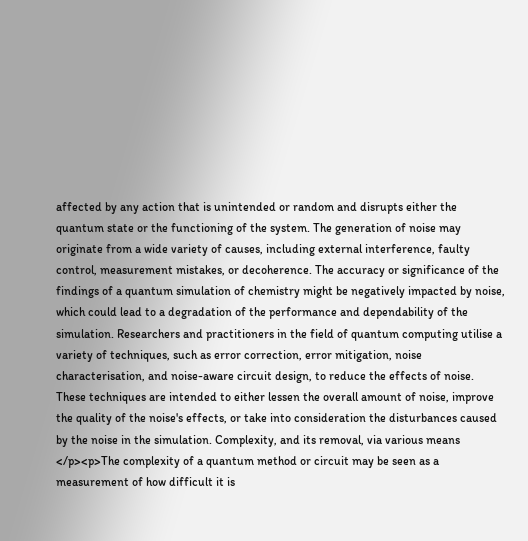affected by any action that is unintended or random and disrupts either the quantum state or the functioning of the system. The generation of noise may originate from a wide variety of causes, including external interference, faulty control, measurement mistakes, or decoherence. The accuracy or significance of the findings of a quantum simulation of chemistry might be negatively impacted by noise, which could lead to a degradation of the performance and dependability of the simulation. Researchers and practitioners in the field of quantum computing utilise a variety of techniques, such as error correction, error mitigation, noise characterisation, and noise-aware circuit design, to reduce the effects of noise. These techniques are intended to either lessen the overall amount of noise, improve the quality of the noise's effects, or take into consideration the disturbances caused by the noise in the simulation. Complexity, and its removal, via various means </p><p>The complexity of a quantum method or circuit may be seen as a measurement of how difficult it is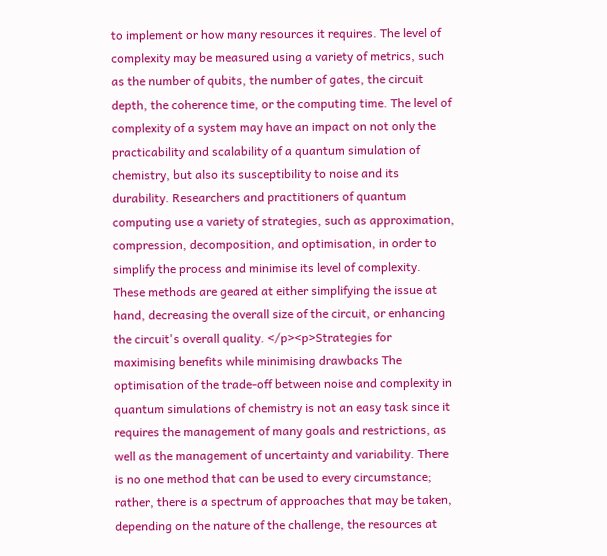to implement or how many resources it requires. The level of complexity may be measured using a variety of metrics, such as the number of qubits, the number of gates, the circuit depth, the coherence time, or the computing time. The level of complexity of a system may have an impact on not only the practicability and scalability of a quantum simulation of chemistry, but also its susceptibility to noise and its durability. Researchers and practitioners of quantum computing use a variety of strategies, such as approximation, compression, decomposition, and optimisation, in order to simplify the process and minimise its level of complexity. These methods are geared at either simplifying the issue at hand, decreasing the overall size of the circuit, or enhancing the circuit's overall quality. </p><p>Strategies for maximising benefits while minimising drawbacks The optimisation of the trade-off between noise and complexity in quantum simulations of chemistry is not an easy task since it requires the management of many goals and restrictions, as well as the management of uncertainty and variability. There is no one method that can be used to every circumstance; rather, there is a spectrum of approaches that may be taken, depending on the nature of the challenge, the resources at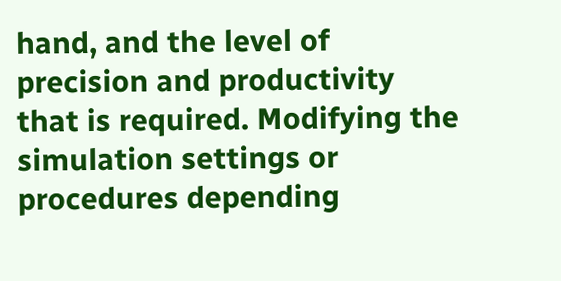hand, and the level of precision and productivity that is required. Modifying the simulation settings or procedures depending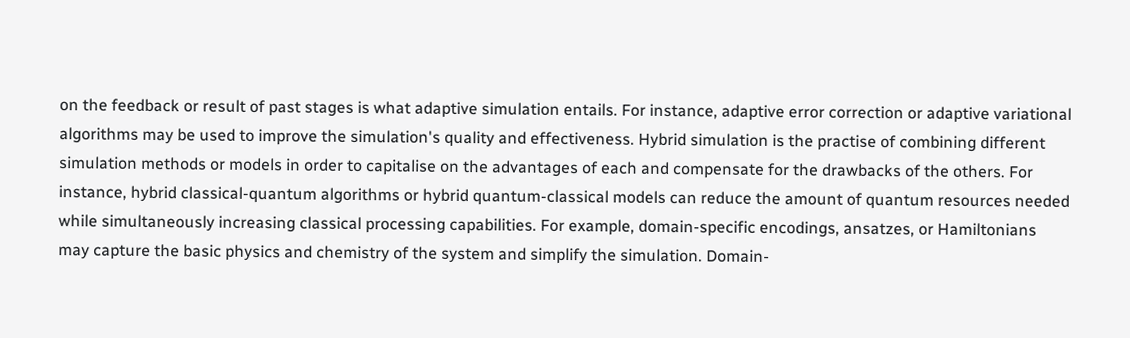on the feedback or result of past stages is what adaptive simulation entails. For instance, adaptive error correction or adaptive variational algorithms may be used to improve the simulation's quality and effectiveness. Hybrid simulation is the practise of combining different simulation methods or models in order to capitalise on the advantages of each and compensate for the drawbacks of the others. For instance, hybrid classical-quantum algorithms or hybrid quantum-classical models can reduce the amount of quantum resources needed while simultaneously increasing classical processing capabilities. For example, domain-specific encodings, ansatzes, or Hamiltonians may capture the basic physics and chemistry of the system and simplify the simulation. Domain-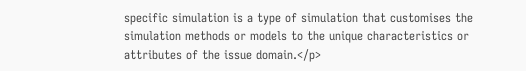specific simulation is a type of simulation that customises the simulation methods or models to the unique characteristics or attributes of the issue domain.</p>